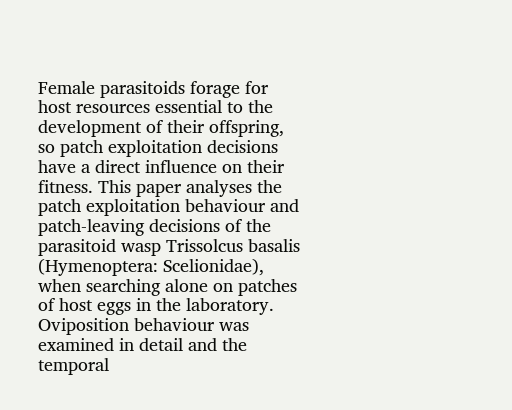Female parasitoids forage for host resources essential to the development of their offspring, so patch exploitation decisions have a direct influence on their fitness. This paper analyses the patch exploitation behaviour and patch-leaving decisions of the parasitoid wasp Trissolcus basalis (Hymenoptera: Scelionidae), when searching alone on patches of host eggs in the laboratory. Oviposition behaviour was examined in detail and the temporal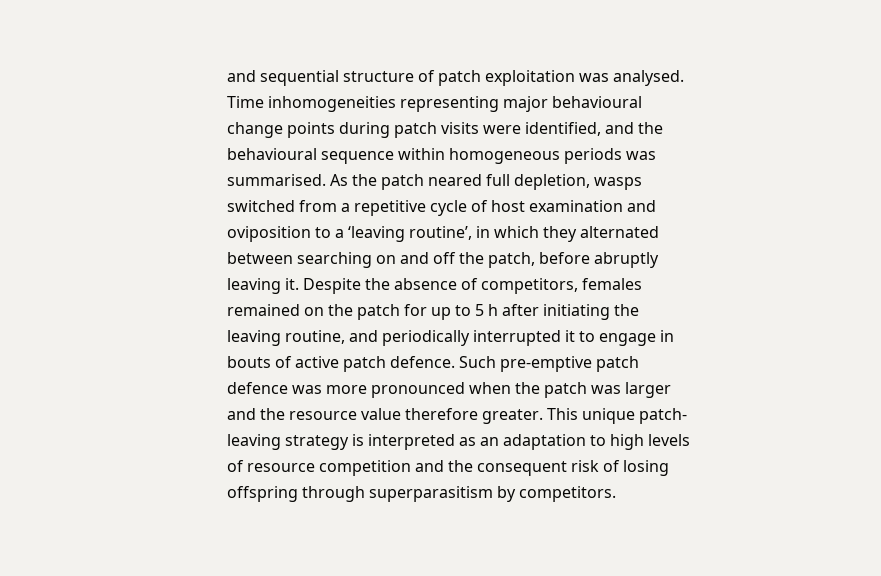and sequential structure of patch exploitation was analysed. Time inhomogeneities representing major behavioural change points during patch visits were identified, and the behavioural sequence within homogeneous periods was summarised. As the patch neared full depletion, wasps switched from a repetitive cycle of host examination and oviposition to a ‘leaving routine’, in which they alternated between searching on and off the patch, before abruptly leaving it. Despite the absence of competitors, females remained on the patch for up to 5 h after initiating the leaving routine, and periodically interrupted it to engage in bouts of active patch defence. Such pre-emptive patch defence was more pronounced when the patch was larger and the resource value therefore greater. This unique patch-leaving strategy is interpreted as an adaptation to high levels of resource competition and the consequent risk of losing offspring through superparasitism by competitors.